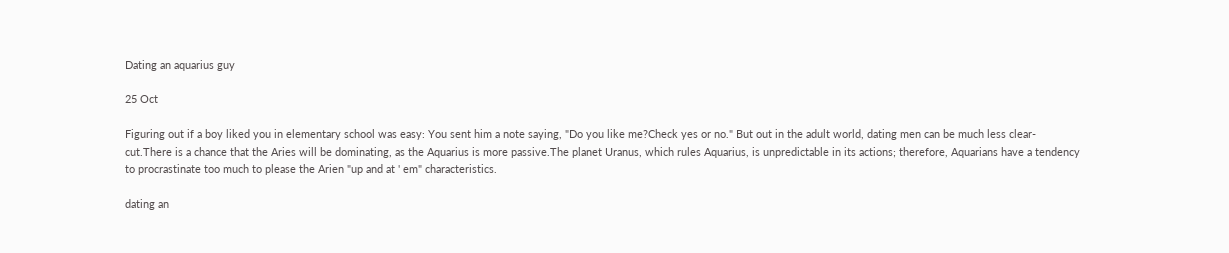Dating an aquarius guy

25 Oct

Figuring out if a boy liked you in elementary school was easy: You sent him a note saying, "Do you like me?Check yes or no." But out in the adult world, dating men can be much less clear-cut.There is a chance that the Aries will be dominating, as the Aquarius is more passive.The planet Uranus, which rules Aquarius, is unpredictable in its actions; therefore, Aquarians have a tendency to procrastinate too much to please the Arien "up and at ' em" characteristics.

dating an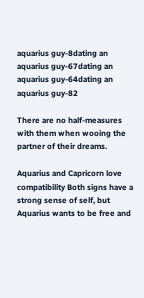aquarius guy-8dating an aquarius guy-67dating an aquarius guy-64dating an aquarius guy-82

There are no half-measures with them when wooing the partner of their dreams.

Aquarius and Capricorn love compatibility Both signs have a strong sense of self, but Aquarius wants to be free and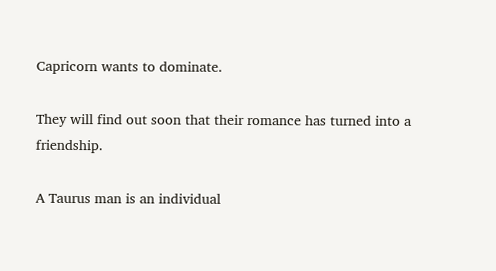Capricorn wants to dominate.

They will find out soon that their romance has turned into a friendship.

A Taurus man is an individual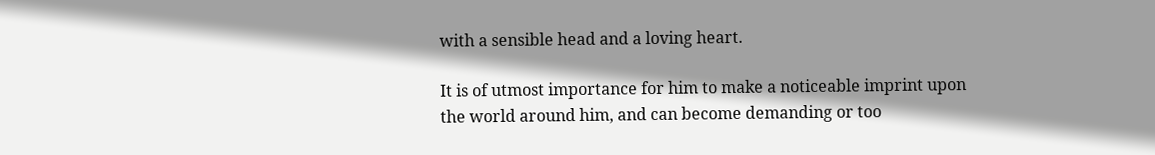with a sensible head and a loving heart.

It is of utmost importance for him to make a noticeable imprint upon the world around him, and can become demanding or too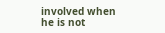involved when he is not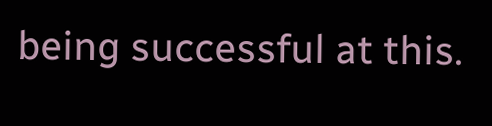being successful at this.